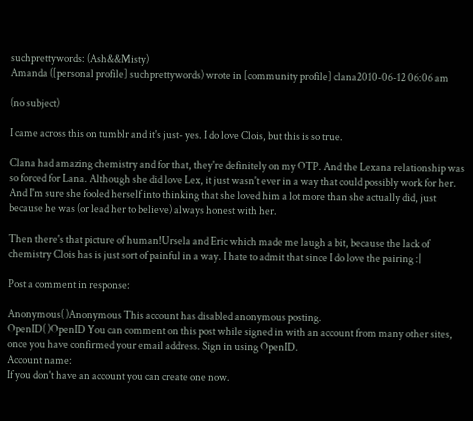suchprettywords: (Ash&&Misty)
Amanda ([personal profile] suchprettywords) wrote in [community profile] clana2010-06-12 06:06 am

(no subject)

I came across this on tumblr and it's just- yes. I do love Clois, but this is so true.

Clana had amazing chemistry and for that, they're definitely on my OTP. And the Lexana relationship was so forced for Lana. Although she did love Lex, it just wasn't ever in a way that could possibly work for her. And I'm sure she fooled herself into thinking that she loved him a lot more than she actually did, just because he was (or lead her to believe) always honest with her.

Then there's that picture of human!Ursela and Eric which made me laugh a bit, because the lack of chemistry Clois has is just sort of painful in a way. I hate to admit that since I do love the pairing :|

Post a comment in response:

Anonymous( )Anonymous This account has disabled anonymous posting.
OpenID( )OpenID You can comment on this post while signed in with an account from many other sites, once you have confirmed your email address. Sign in using OpenID.
Account name:
If you don't have an account you can create one now.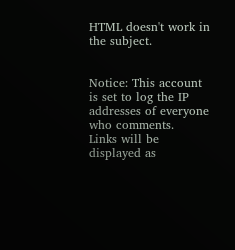HTML doesn't work in the subject.


Notice: This account is set to log the IP addresses of everyone who comments.
Links will be displayed as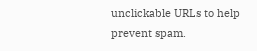unclickable URLs to help prevent spam.